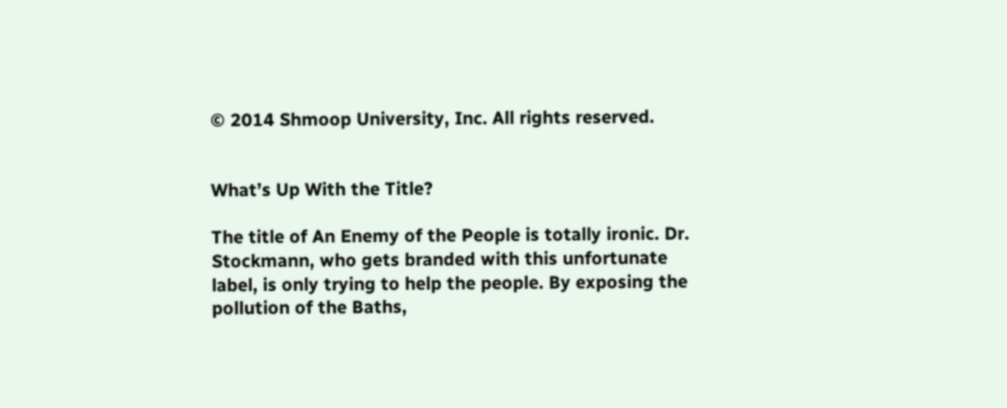© 2014 Shmoop University, Inc. All rights reserved.


What’s Up With the Title?

The title of An Enemy of the People is totally ironic. Dr. Stockmann, who gets branded with this unfortunate label, is only trying to help the people. By exposing the pollution of the Baths,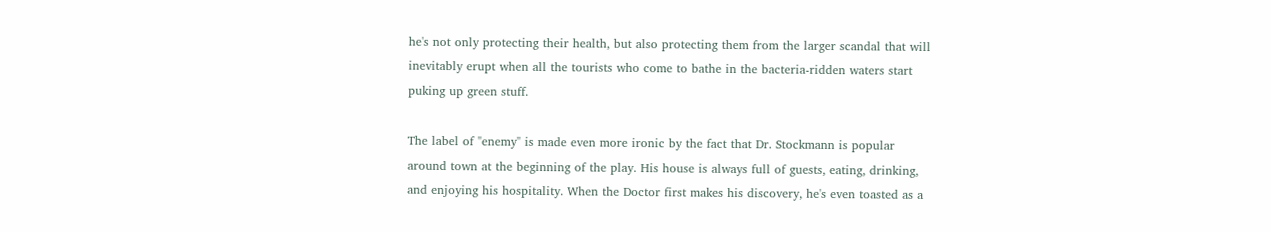he's not only protecting their health, but also protecting them from the larger scandal that will inevitably erupt when all the tourists who come to bathe in the bacteria-ridden waters start puking up green stuff.

The label of "enemy" is made even more ironic by the fact that Dr. Stockmann is popular around town at the beginning of the play. His house is always full of guests, eating, drinking, and enjoying his hospitality. When the Doctor first makes his discovery, he's even toasted as a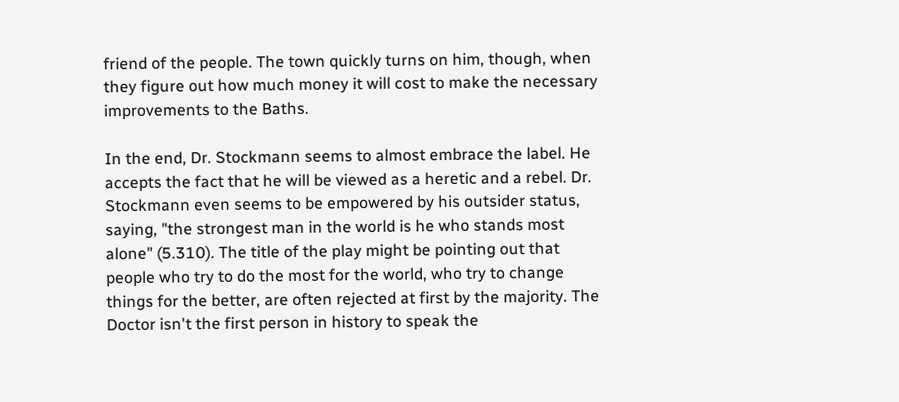friend of the people. The town quickly turns on him, though, when they figure out how much money it will cost to make the necessary improvements to the Baths.

In the end, Dr. Stockmann seems to almost embrace the label. He accepts the fact that he will be viewed as a heretic and a rebel. Dr. Stockmann even seems to be empowered by his outsider status, saying, "the strongest man in the world is he who stands most alone" (5.310). The title of the play might be pointing out that people who try to do the most for the world, who try to change things for the better, are often rejected at first by the majority. The Doctor isn't the first person in history to speak the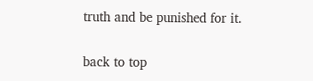truth and be punished for it.

back to top